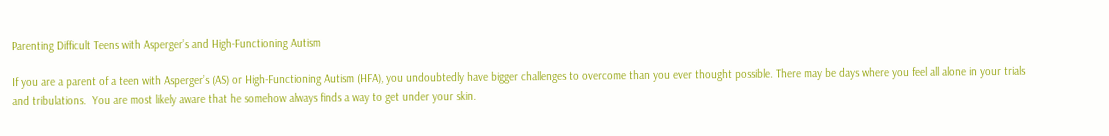Parenting Difficult Teens with Asperger’s and High-Functioning Autism

If you are a parent of a teen with Asperger’s (AS) or High-Functioning Autism (HFA), you undoubtedly have bigger challenges to overcome than you ever thought possible. There may be days where you feel all alone in your trials and tribulations.  You are most likely aware that he somehow always finds a way to get under your skin.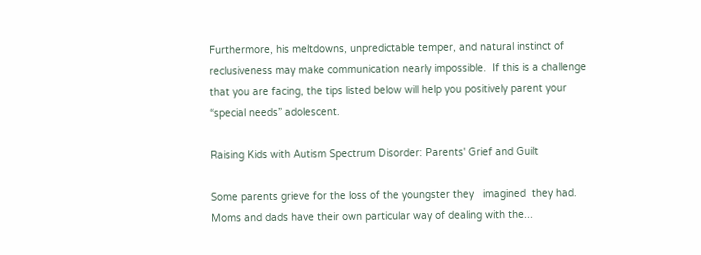Furthermore, his meltdowns, unpredictable temper, and natural instinct of reclusiveness may make communication nearly impossible.  If this is a challenge that you are facing, the tips listed below will help you positively parent your “special needs” adolescent.

Raising Kids with Autism Spectrum Disorder: Parents' Grief and Guilt

Some parents grieve for the loss of the youngster they   imagined  they had. Moms and dads have their own particular way of dealing with the...